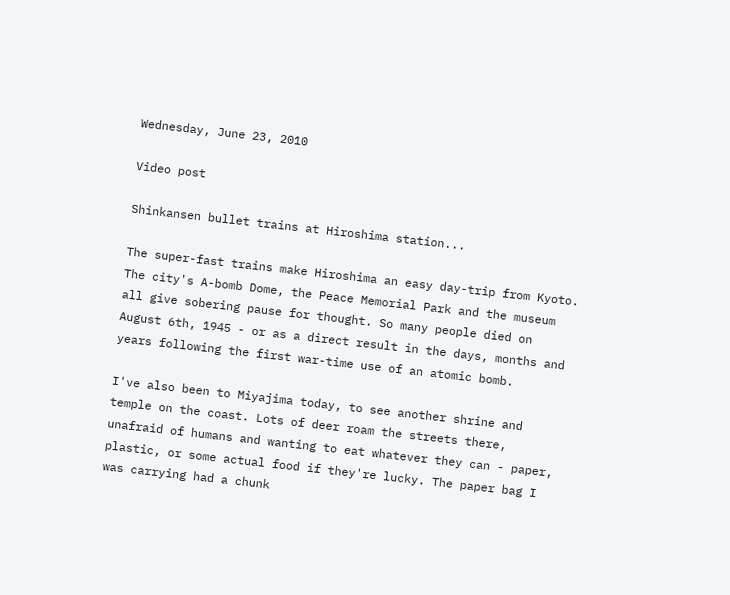Wednesday, June 23, 2010

Video post

Shinkansen bullet trains at Hiroshima station...

The super-fast trains make Hiroshima an easy day-trip from Kyoto. The city's A-bomb Dome, the Peace Memorial Park and the museum all give sobering pause for thought. So many people died on August 6th, 1945 - or as a direct result in the days, months and years following the first war-time use of an atomic bomb.

I've also been to Miyajima today, to see another shrine and temple on the coast. Lots of deer roam the streets there, unafraid of humans and wanting to eat whatever they can - paper, plastic, or some actual food if they're lucky. The paper bag I was carrying had a chunk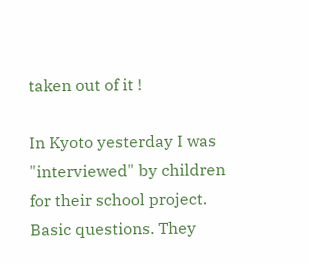taken out of it !

In Kyoto yesterday I was "interviewed" by children for their school project. Basic questions. They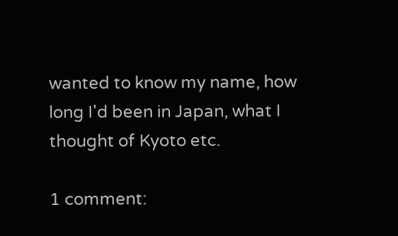wanted to know my name, how long I'd been in Japan, what I thought of Kyoto etc.

1 comment: